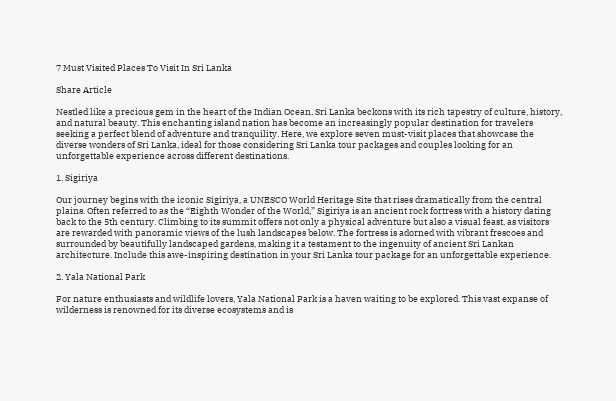7 Must Visited Places To Visit In Sri Lanka

Share Article

Nestled like a precious gem in the heart of the Indian Ocean, Sri Lanka beckons with its rich tapestry of culture, history, and natural beauty. This enchanting island nation has become an increasingly popular destination for travelers seeking a perfect blend of adventure and tranquility. Here, we explore seven must-visit places that showcase the diverse wonders of Sri Lanka, ideal for those considering Sri Lanka tour packages and couples looking for an unforgettable experience across different destinations.

1. Sigiriya

Our journey begins with the iconic Sigiriya, a UNESCO World Heritage Site that rises dramatically from the central plains. Often referred to as the “Eighth Wonder of the World,” Sigiriya is an ancient rock fortress with a history dating back to the 5th century. Climbing to its summit offers not only a physical adventure but also a visual feast, as visitors are rewarded with panoramic views of the lush landscapes below. The fortress is adorned with vibrant frescoes and surrounded by beautifully landscaped gardens, making it a testament to the ingenuity of ancient Sri Lankan architecture. Include this awe-inspiring destination in your Sri Lanka tour package for an unforgettable experience.

2. Yala National Park

For nature enthusiasts and wildlife lovers, Yala National Park is a haven waiting to be explored. This vast expanse of wilderness is renowned for its diverse ecosystems and is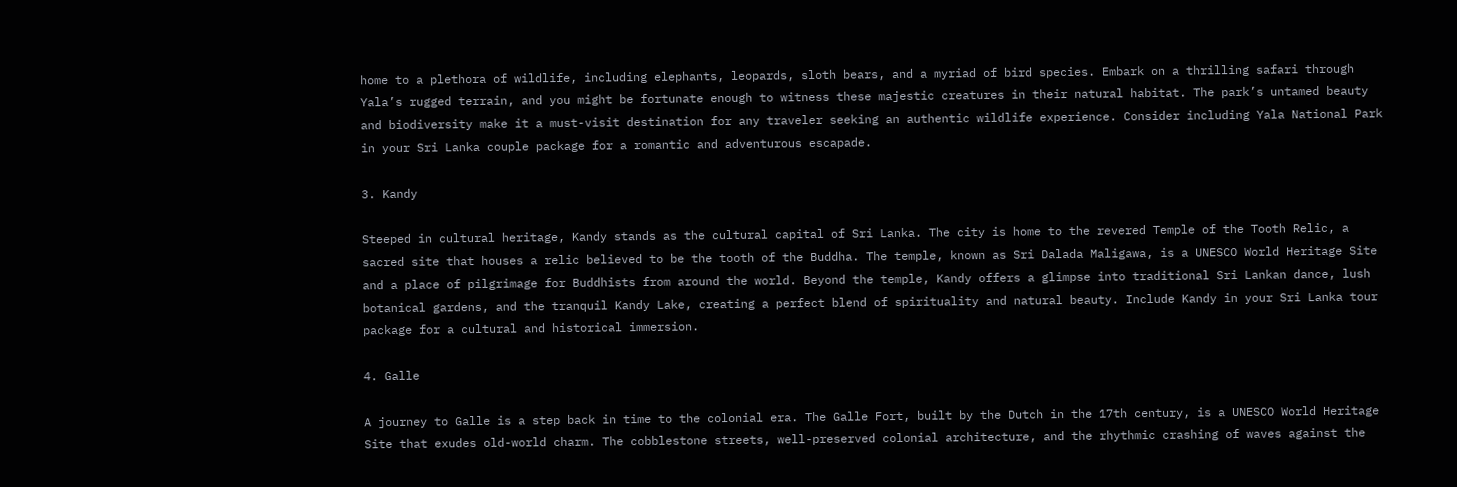home to a plethora of wildlife, including elephants, leopards, sloth bears, and a myriad of bird species. Embark on a thrilling safari through Yala’s rugged terrain, and you might be fortunate enough to witness these majestic creatures in their natural habitat. The park’s untamed beauty and biodiversity make it a must-visit destination for any traveler seeking an authentic wildlife experience. Consider including Yala National Park in your Sri Lanka couple package for a romantic and adventurous escapade.

3. Kandy

Steeped in cultural heritage, Kandy stands as the cultural capital of Sri Lanka. The city is home to the revered Temple of the Tooth Relic, a sacred site that houses a relic believed to be the tooth of the Buddha. The temple, known as Sri Dalada Maligawa, is a UNESCO World Heritage Site and a place of pilgrimage for Buddhists from around the world. Beyond the temple, Kandy offers a glimpse into traditional Sri Lankan dance, lush botanical gardens, and the tranquil Kandy Lake, creating a perfect blend of spirituality and natural beauty. Include Kandy in your Sri Lanka tour package for a cultural and historical immersion.

4. Galle

A journey to Galle is a step back in time to the colonial era. The Galle Fort, built by the Dutch in the 17th century, is a UNESCO World Heritage Site that exudes old-world charm. The cobblestone streets, well-preserved colonial architecture, and the rhythmic crashing of waves against the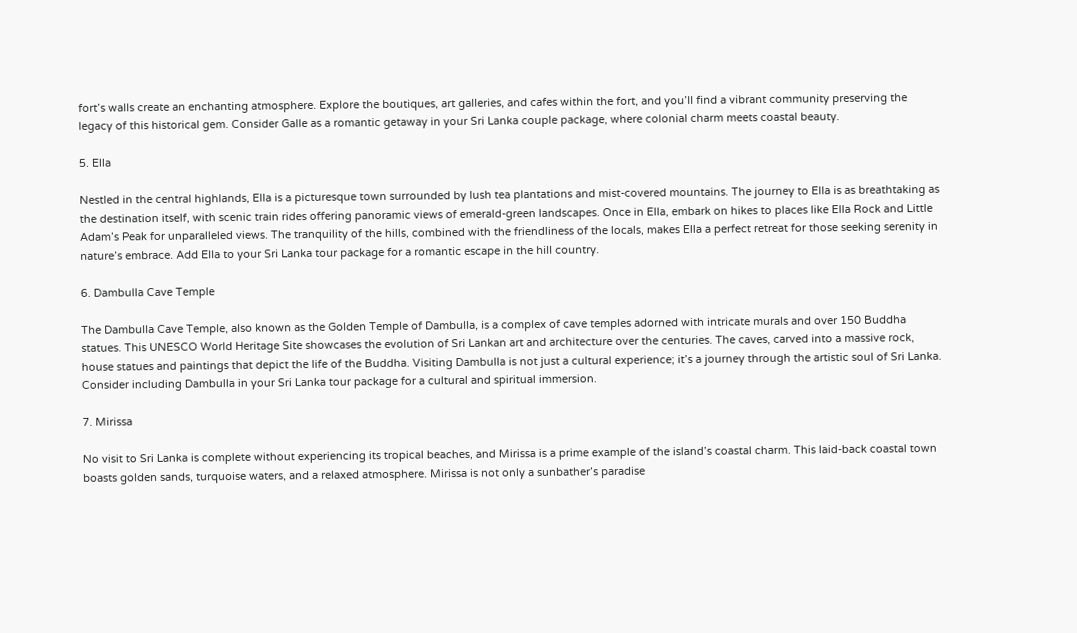fort’s walls create an enchanting atmosphere. Explore the boutiques, art galleries, and cafes within the fort, and you’ll find a vibrant community preserving the legacy of this historical gem. Consider Galle as a romantic getaway in your Sri Lanka couple package, where colonial charm meets coastal beauty.

5. Ella

Nestled in the central highlands, Ella is a picturesque town surrounded by lush tea plantations and mist-covered mountains. The journey to Ella is as breathtaking as the destination itself, with scenic train rides offering panoramic views of emerald-green landscapes. Once in Ella, embark on hikes to places like Ella Rock and Little Adam’s Peak for unparalleled views. The tranquility of the hills, combined with the friendliness of the locals, makes Ella a perfect retreat for those seeking serenity in nature’s embrace. Add Ella to your Sri Lanka tour package for a romantic escape in the hill country.

6. Dambulla Cave Temple

The Dambulla Cave Temple, also known as the Golden Temple of Dambulla, is a complex of cave temples adorned with intricate murals and over 150 Buddha statues. This UNESCO World Heritage Site showcases the evolution of Sri Lankan art and architecture over the centuries. The caves, carved into a massive rock, house statues and paintings that depict the life of the Buddha. Visiting Dambulla is not just a cultural experience; it’s a journey through the artistic soul of Sri Lanka. Consider including Dambulla in your Sri Lanka tour package for a cultural and spiritual immersion.

7. Mirissa

No visit to Sri Lanka is complete without experiencing its tropical beaches, and Mirissa is a prime example of the island’s coastal charm. This laid-back coastal town boasts golden sands, turquoise waters, and a relaxed atmosphere. Mirissa is not only a sunbather’s paradise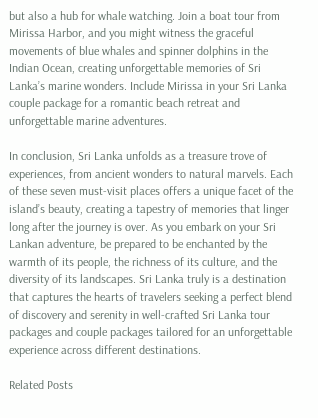but also a hub for whale watching. Join a boat tour from Mirissa Harbor, and you might witness the graceful movements of blue whales and spinner dolphins in the Indian Ocean, creating unforgettable memories of Sri Lanka’s marine wonders. Include Mirissa in your Sri Lanka couple package for a romantic beach retreat and unforgettable marine adventures.

In conclusion, Sri Lanka unfolds as a treasure trove of experiences, from ancient wonders to natural marvels. Each of these seven must-visit places offers a unique facet of the island’s beauty, creating a tapestry of memories that linger long after the journey is over. As you embark on your Sri Lankan adventure, be prepared to be enchanted by the warmth of its people, the richness of its culture, and the diversity of its landscapes. Sri Lanka truly is a destination that captures the hearts of travelers seeking a perfect blend of discovery and serenity in well-crafted Sri Lanka tour packages and couple packages tailored for an unforgettable experience across different destinations.

Related Posts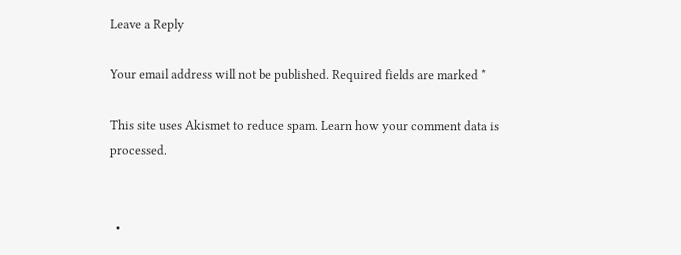Leave a Reply

Your email address will not be published. Required fields are marked *

This site uses Akismet to reduce spam. Learn how your comment data is processed.


  •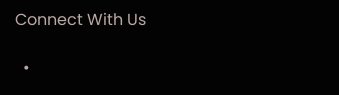Connect With Us

  •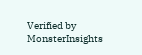Verified by MonsterInsights